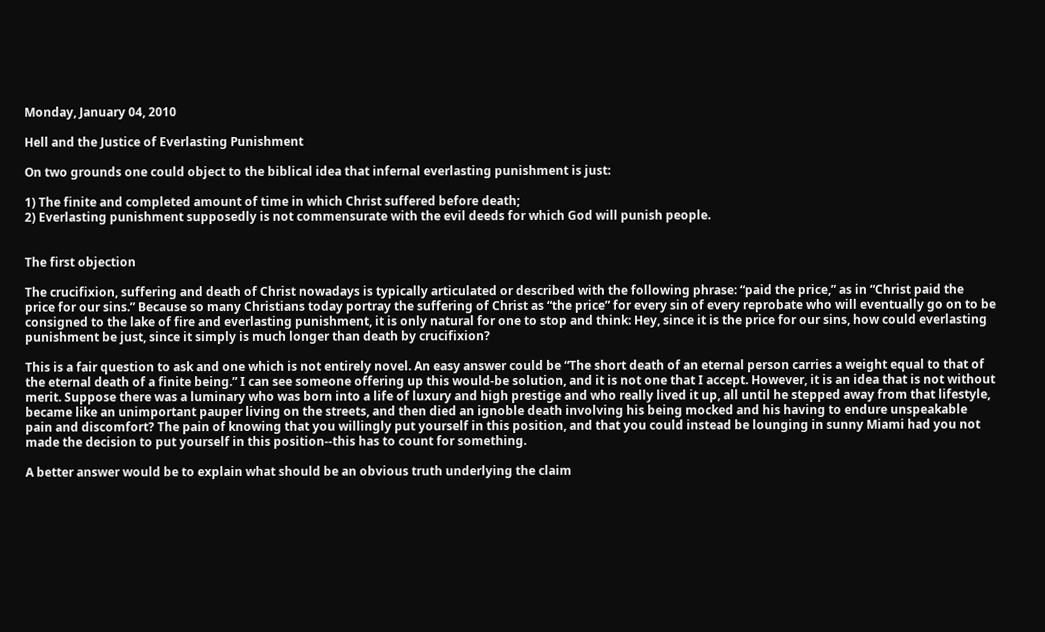Monday, January 04, 2010

Hell and the Justice of Everlasting Punishment

On two grounds one could object to the biblical idea that infernal everlasting punishment is just:

1) The finite and completed amount of time in which Christ suffered before death;
2) Everlasting punishment supposedly is not commensurate with the evil deeds for which God will punish people.


The first objection

The crucifixion, suffering and death of Christ nowadays is typically articulated or described with the following phrase: “paid the price,” as in “Christ paid the price for our sins.” Because so many Christians today portray the suffering of Christ as “the price” for every sin of every reprobate who will eventually go on to be consigned to the lake of fire and everlasting punishment, it is only natural for one to stop and think: Hey, since it is the price for our sins, how could everlasting punishment be just, since it simply is much longer than death by crucifixion?

This is a fair question to ask and one which is not entirely novel. An easy answer could be “The short death of an eternal person carries a weight equal to that of the eternal death of a finite being.” I can see someone offering up this would-be solution, and it is not one that I accept. However, it is an idea that is not without merit. Suppose there was a luminary who was born into a life of luxury and high prestige and who really lived it up, all until he stepped away from that lifestyle, became like an unimportant pauper living on the streets, and then died an ignoble death involving his being mocked and his having to endure unspeakable pain and discomfort? The pain of knowing that you willingly put yourself in this position, and that you could instead be lounging in sunny Miami had you not made the decision to put yourself in this position--this has to count for something.

A better answer would be to explain what should be an obvious truth underlying the claim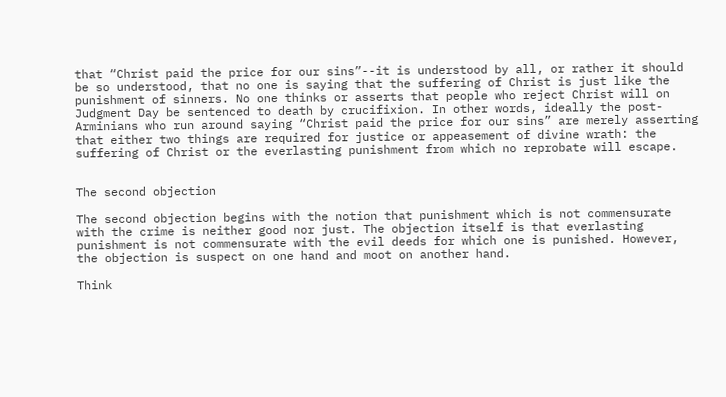that “Christ paid the price for our sins”--it is understood by all, or rather it should be so understood, that no one is saying that the suffering of Christ is just like the punishment of sinners. No one thinks or asserts that people who reject Christ will on Judgment Day be sentenced to death by crucifixion. In other words, ideally the post-Arminians who run around saying “Christ paid the price for our sins” are merely asserting that either two things are required for justice or appeasement of divine wrath: the suffering of Christ or the everlasting punishment from which no reprobate will escape.


The second objection

The second objection begins with the notion that punishment which is not commensurate with the crime is neither good nor just. The objection itself is that everlasting punishment is not commensurate with the evil deeds for which one is punished. However, the objection is suspect on one hand and moot on another hand.

Think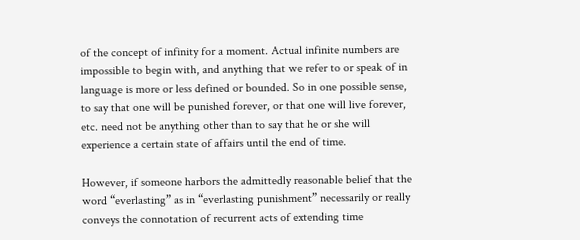of the concept of infinity for a moment. Actual infinite numbers are impossible to begin with, and anything that we refer to or speak of in language is more or less defined or bounded. So in one possible sense, to say that one will be punished forever, or that one will live forever, etc. need not be anything other than to say that he or she will experience a certain state of affairs until the end of time.

However, if someone harbors the admittedly reasonable belief that the word “everlasting” as in “everlasting punishment” necessarily or really conveys the connotation of recurrent acts of extending time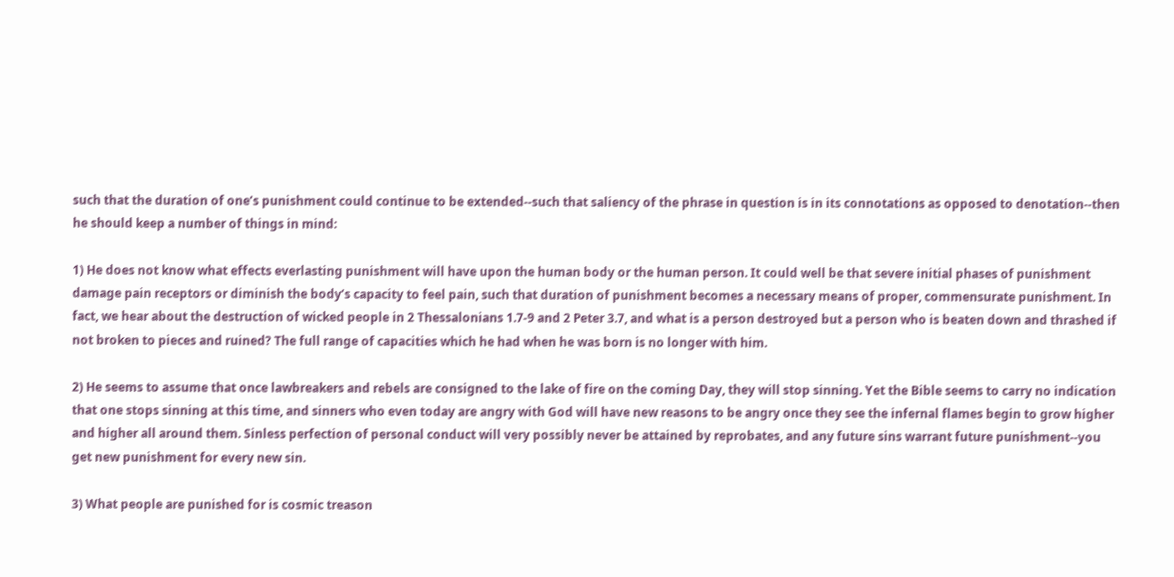such that the duration of one’s punishment could continue to be extended--such that saliency of the phrase in question is in its connotations as opposed to denotation--then he should keep a number of things in mind:

1) He does not know what effects everlasting punishment will have upon the human body or the human person. It could well be that severe initial phases of punishment damage pain receptors or diminish the body’s capacity to feel pain, such that duration of punishment becomes a necessary means of proper, commensurate punishment. In fact, we hear about the destruction of wicked people in 2 Thessalonians 1.7-9 and 2 Peter 3.7, and what is a person destroyed but a person who is beaten down and thrashed if not broken to pieces and ruined? The full range of capacities which he had when he was born is no longer with him.

2) He seems to assume that once lawbreakers and rebels are consigned to the lake of fire on the coming Day, they will stop sinning. Yet the Bible seems to carry no indication that one stops sinning at this time, and sinners who even today are angry with God will have new reasons to be angry once they see the infernal flames begin to grow higher and higher all around them. Sinless perfection of personal conduct will very possibly never be attained by reprobates, and any future sins warrant future punishment--you get new punishment for every new sin.

3) What people are punished for is cosmic treason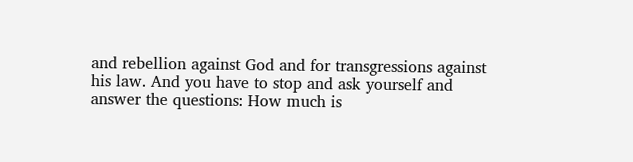and rebellion against God and for transgressions against his law. And you have to stop and ask yourself and answer the questions: How much is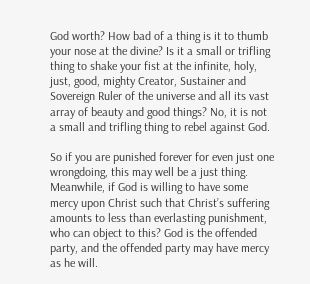God worth? How bad of a thing is it to thumb your nose at the divine? Is it a small or trifling thing to shake your fist at the infinite, holy, just, good, mighty Creator, Sustainer and Sovereign Ruler of the universe and all its vast array of beauty and good things? No, it is not a small and trifling thing to rebel against God.

So if you are punished forever for even just one wrongdoing, this may well be a just thing. Meanwhile, if God is willing to have some mercy upon Christ such that Christ’s suffering amounts to less than everlasting punishment, who can object to this? God is the offended party, and the offended party may have mercy as he will.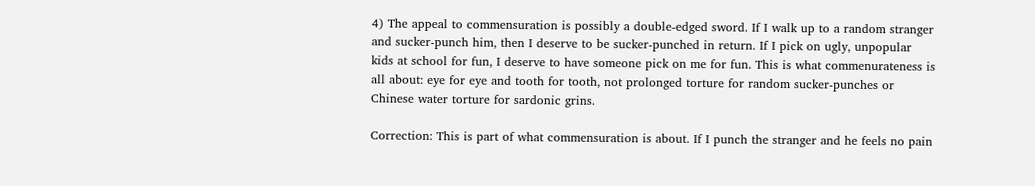4) The appeal to commensuration is possibly a double-edged sword. If I walk up to a random stranger and sucker-punch him, then I deserve to be sucker-punched in return. If I pick on ugly, unpopular kids at school for fun, I deserve to have someone pick on me for fun. This is what commenurateness is all about: eye for eye and tooth for tooth, not prolonged torture for random sucker-punches or Chinese water torture for sardonic grins.

Correction: This is part of what commensuration is about. If I punch the stranger and he feels no pain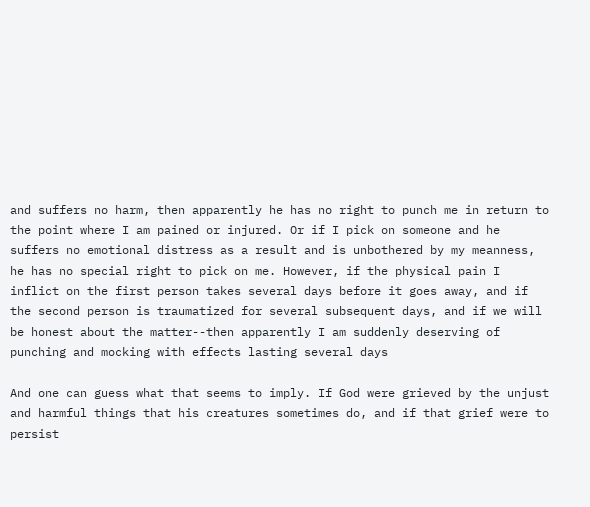and suffers no harm, then apparently he has no right to punch me in return to the point where I am pained or injured. Or if I pick on someone and he suffers no emotional distress as a result and is unbothered by my meanness, he has no special right to pick on me. However, if the physical pain I inflict on the first person takes several days before it goes away, and if the second person is traumatized for several subsequent days, and if we will be honest about the matter--then apparently I am suddenly deserving of punching and mocking with effects lasting several days

And one can guess what that seems to imply. If God were grieved by the unjust and harmful things that his creatures sometimes do, and if that grief were to persist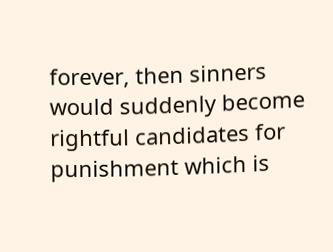forever, then sinners would suddenly become rightful candidates for punishment which is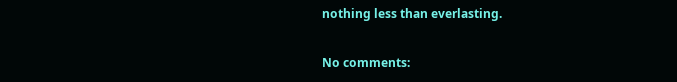nothing less than everlasting.

No comments: